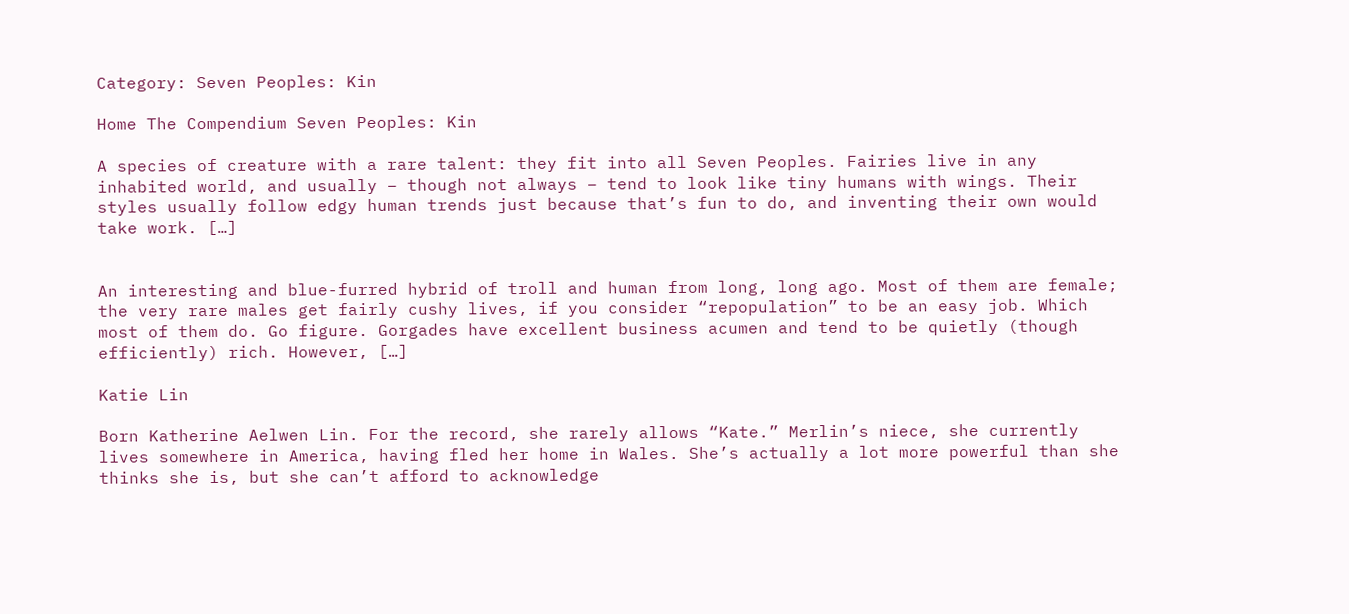Category: Seven Peoples: Kin

Home The Compendium Seven Peoples: Kin

A species of creature with a rare talent: they fit into all Seven Peoples. Fairies live in any inhabited world, and usually – though not always – tend to look like tiny humans with wings. Their styles usually follow edgy human trends just because that’s fun to do, and inventing their own would take work. […]


An interesting and blue-furred hybrid of troll and human from long, long ago. Most of them are female; the very rare males get fairly cushy lives, if you consider “repopulation” to be an easy job. Which most of them do. Go figure. Gorgades have excellent business acumen and tend to be quietly (though efficiently) rich. However, […]

Katie Lin

Born Katherine Aelwen Lin. For the record, she rarely allows “Kate.” Merlin’s niece, she currently lives somewhere in America, having fled her home in Wales. She’s actually a lot more powerful than she thinks she is, but she can’t afford to acknowledge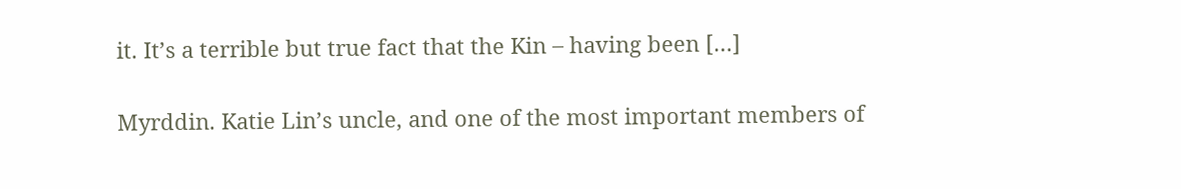it. It’s a terrible but true fact that the Kin – having been […]


Myrddin. Katie Lin’s uncle, and one of the most important members of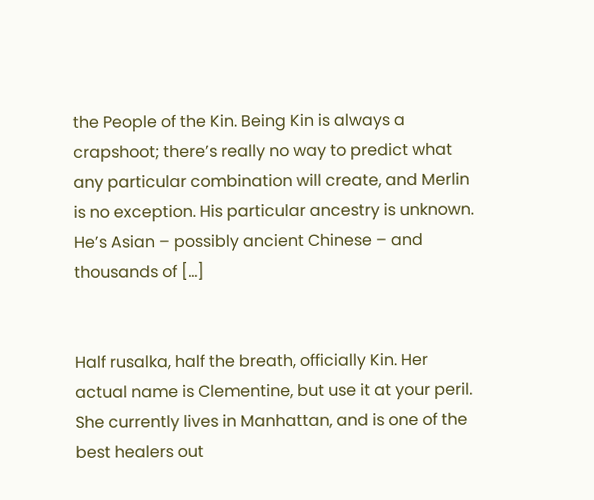the People of the Kin. Being Kin is always a crapshoot; there’s really no way to predict what any particular combination will create, and Merlin is no exception. His particular ancestry is unknown. He’s Asian – possibly ancient Chinese – and thousands of […]


Half rusalka, half the breath, officially Kin. Her actual name is Clementine, but use it at your peril. She currently lives in Manhattan, and is one of the best healers out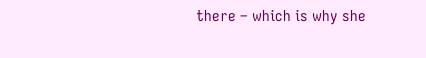there – which is why she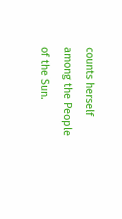counts herself among the People of the Sun.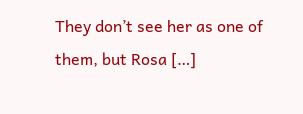They don’t see her as one of them, but Rosa […]